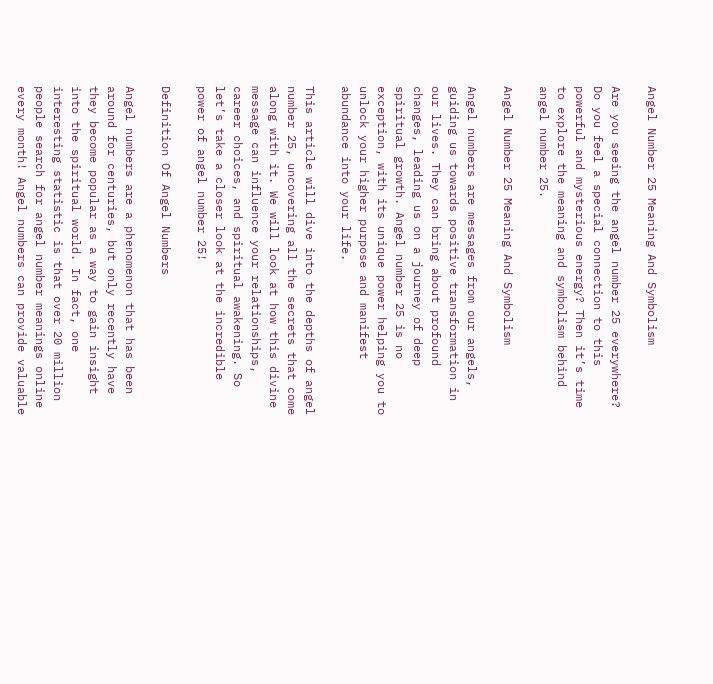Angel Number 25 Meaning And Symbolism

Are you seeing the angel number 25 everywhere? Do you feel a special connection to this powerful and mysterious energy? Then it’s time to explore the meaning and symbolism behind angel number 25.

Angel Number 25 Meaning And Symbolism

Angel numbers are messages from our angels, guiding us towards positive transformation in our lives. They can bring about profound changes, leading us on a journey of deep spiritual growth. Angel number 25 is no exception, with its unique power helping you to unlock your higher purpose and manifest abundance into your life.

This article will dive into the depths of angel number 25, uncovering all the secrets that come along with it. We will look at how this divine message can influence your relationships, career choices, and spiritual awakening. So let’s take a closer look at the incredible power of angel number 25!

Definition Of Angel Numbers

Angel numbers are a phenomenon that has been around for centuries, but only recently have they become popular as a way to gain insight into the spiritual world. In fact, one interesting statistic is that over 20 million people search for angel number meanings online every month! Angel numbers can provide valuable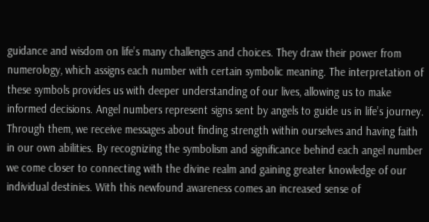guidance and wisdom on life’s many challenges and choices. They draw their power from numerology, which assigns each number with certain symbolic meaning. The interpretation of these symbols provides us with deeper understanding of our lives, allowing us to make informed decisions. Angel numbers represent signs sent by angels to guide us in life’s journey. Through them, we receive messages about finding strength within ourselves and having faith in our own abilities. By recognizing the symbolism and significance behind each angel number we come closer to connecting with the divine realm and gaining greater knowledge of our individual destinies. With this newfound awareness comes an increased sense of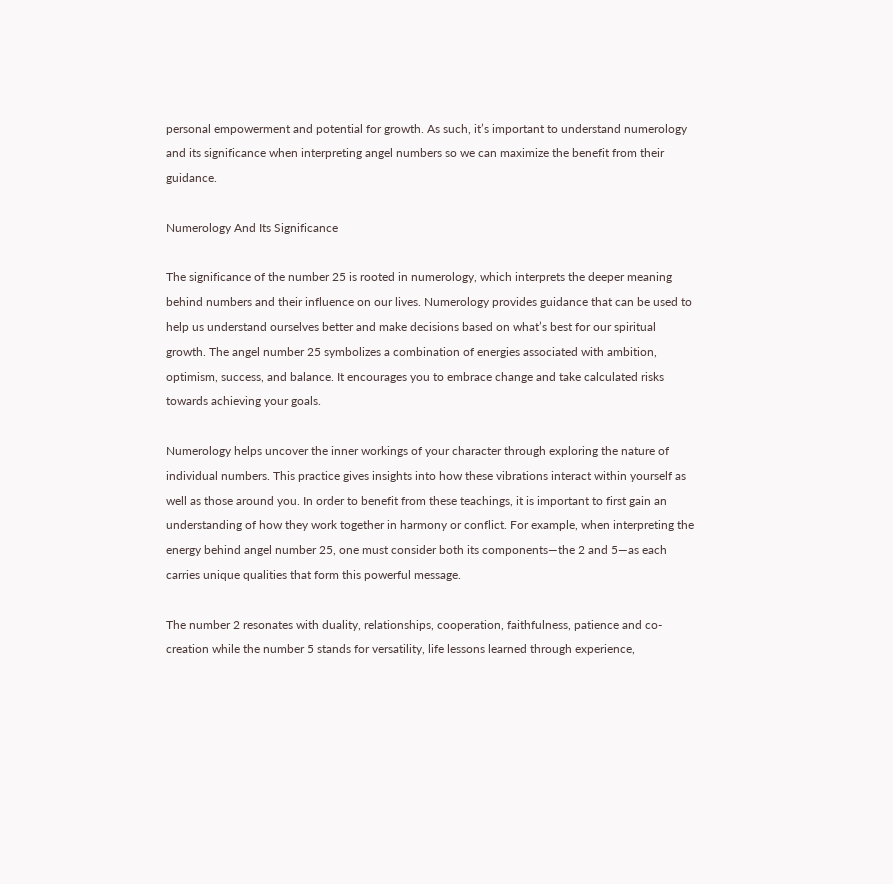personal empowerment and potential for growth. As such, it’s important to understand numerology and its significance when interpreting angel numbers so we can maximize the benefit from their guidance.

Numerology And Its Significance

The significance of the number 25 is rooted in numerology, which interprets the deeper meaning behind numbers and their influence on our lives. Numerology provides guidance that can be used to help us understand ourselves better and make decisions based on what’s best for our spiritual growth. The angel number 25 symbolizes a combination of energies associated with ambition, optimism, success, and balance. It encourages you to embrace change and take calculated risks towards achieving your goals.

Numerology helps uncover the inner workings of your character through exploring the nature of individual numbers. This practice gives insights into how these vibrations interact within yourself as well as those around you. In order to benefit from these teachings, it is important to first gain an understanding of how they work together in harmony or conflict. For example, when interpreting the energy behind angel number 25, one must consider both its components—the 2 and 5—as each carries unique qualities that form this powerful message.

The number 2 resonates with duality, relationships, cooperation, faithfulness, patience and co-creation while the number 5 stands for versatility, life lessons learned through experience,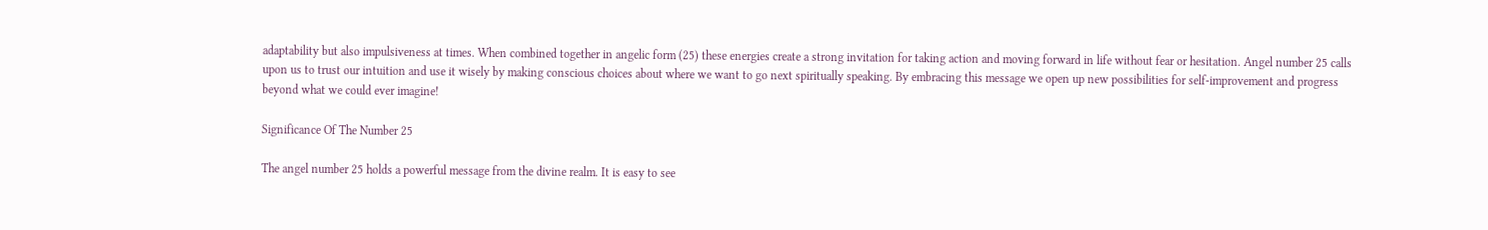adaptability but also impulsiveness at times. When combined together in angelic form (25) these energies create a strong invitation for taking action and moving forward in life without fear or hesitation. Angel number 25 calls upon us to trust our intuition and use it wisely by making conscious choices about where we want to go next spiritually speaking. By embracing this message we open up new possibilities for self-improvement and progress beyond what we could ever imagine!

Significance Of The Number 25

The angel number 25 holds a powerful message from the divine realm. It is easy to see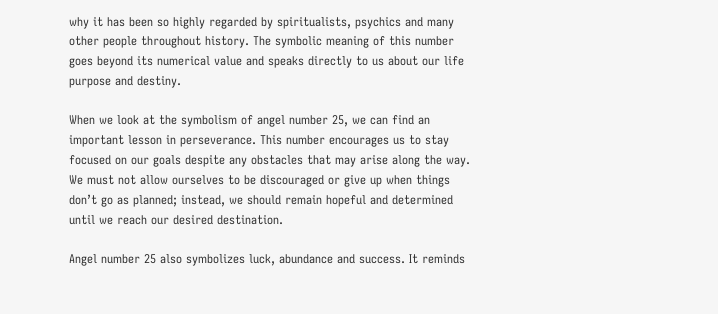why it has been so highly regarded by spiritualists, psychics and many other people throughout history. The symbolic meaning of this number goes beyond its numerical value and speaks directly to us about our life purpose and destiny.

When we look at the symbolism of angel number 25, we can find an important lesson in perseverance. This number encourages us to stay focused on our goals despite any obstacles that may arise along the way. We must not allow ourselves to be discouraged or give up when things don’t go as planned; instead, we should remain hopeful and determined until we reach our desired destination.

Angel number 25 also symbolizes luck, abundance and success. It reminds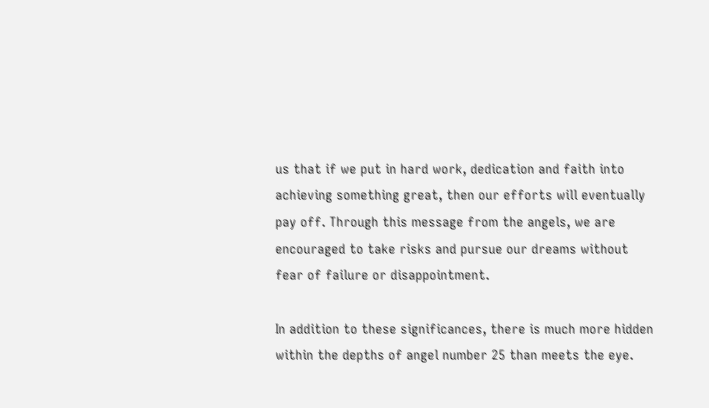us that if we put in hard work, dedication and faith into achieving something great, then our efforts will eventually pay off. Through this message from the angels, we are encouraged to take risks and pursue our dreams without fear of failure or disappointment.

In addition to these significances, there is much more hidden within the depths of angel number 25 than meets the eye.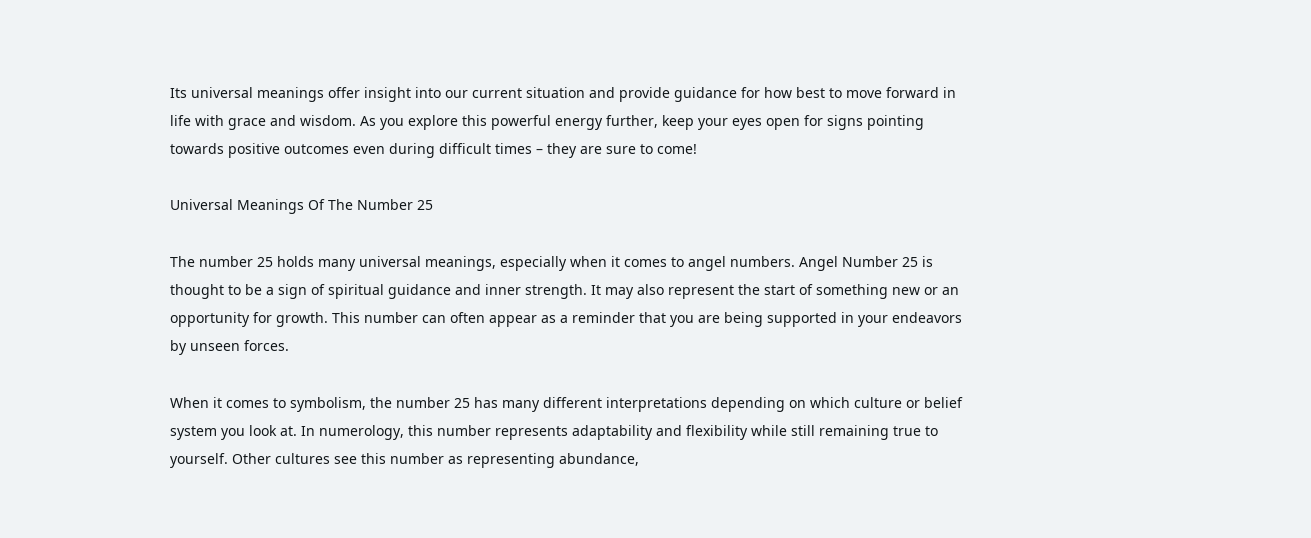Its universal meanings offer insight into our current situation and provide guidance for how best to move forward in life with grace and wisdom. As you explore this powerful energy further, keep your eyes open for signs pointing towards positive outcomes even during difficult times – they are sure to come!

Universal Meanings Of The Number 25

The number 25 holds many universal meanings, especially when it comes to angel numbers. Angel Number 25 is thought to be a sign of spiritual guidance and inner strength. It may also represent the start of something new or an opportunity for growth. This number can often appear as a reminder that you are being supported in your endeavors by unseen forces.

When it comes to symbolism, the number 25 has many different interpretations depending on which culture or belief system you look at. In numerology, this number represents adaptability and flexibility while still remaining true to yourself. Other cultures see this number as representing abundance,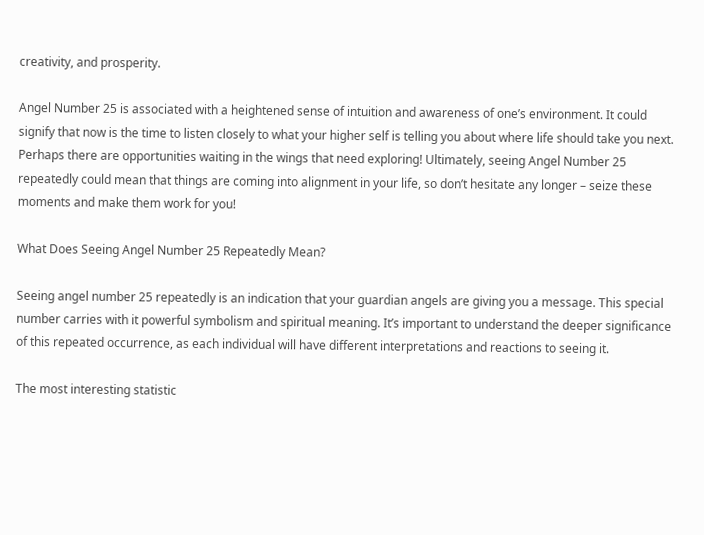creativity, and prosperity.

Angel Number 25 is associated with a heightened sense of intuition and awareness of one’s environment. It could signify that now is the time to listen closely to what your higher self is telling you about where life should take you next. Perhaps there are opportunities waiting in the wings that need exploring! Ultimately, seeing Angel Number 25 repeatedly could mean that things are coming into alignment in your life, so don’t hesitate any longer – seize these moments and make them work for you!

What Does Seeing Angel Number 25 Repeatedly Mean?

Seeing angel number 25 repeatedly is an indication that your guardian angels are giving you a message. This special number carries with it powerful symbolism and spiritual meaning. It’s important to understand the deeper significance of this repeated occurrence, as each individual will have different interpretations and reactions to seeing it.

The most interesting statistic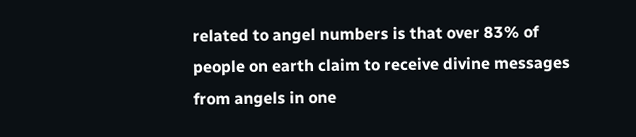related to angel numbers is that over 83% of people on earth claim to receive divine messages from angels in one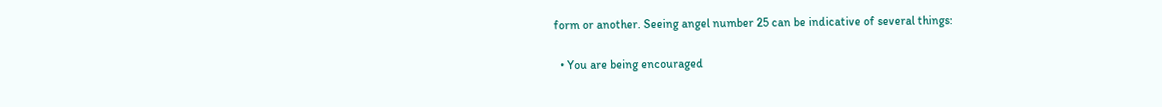form or another. Seeing angel number 25 can be indicative of several things:

  • You are being encouraged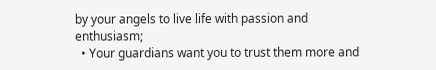by your angels to live life with passion and enthusiasm;
  • Your guardians want you to trust them more and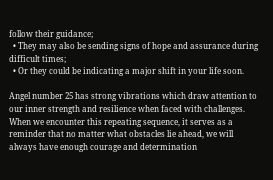follow their guidance;
  • They may also be sending signs of hope and assurance during difficult times;
  • Or they could be indicating a major shift in your life soon.

Angel number 25 has strong vibrations which draw attention to our inner strength and resilience when faced with challenges. When we encounter this repeating sequence, it serves as a reminder that no matter what obstacles lie ahead, we will always have enough courage and determination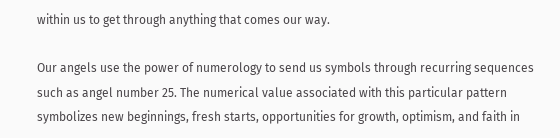within us to get through anything that comes our way.

Our angels use the power of numerology to send us symbols through recurring sequences such as angel number 25. The numerical value associated with this particular pattern symbolizes new beginnings, fresh starts, opportunities for growth, optimism, and faith in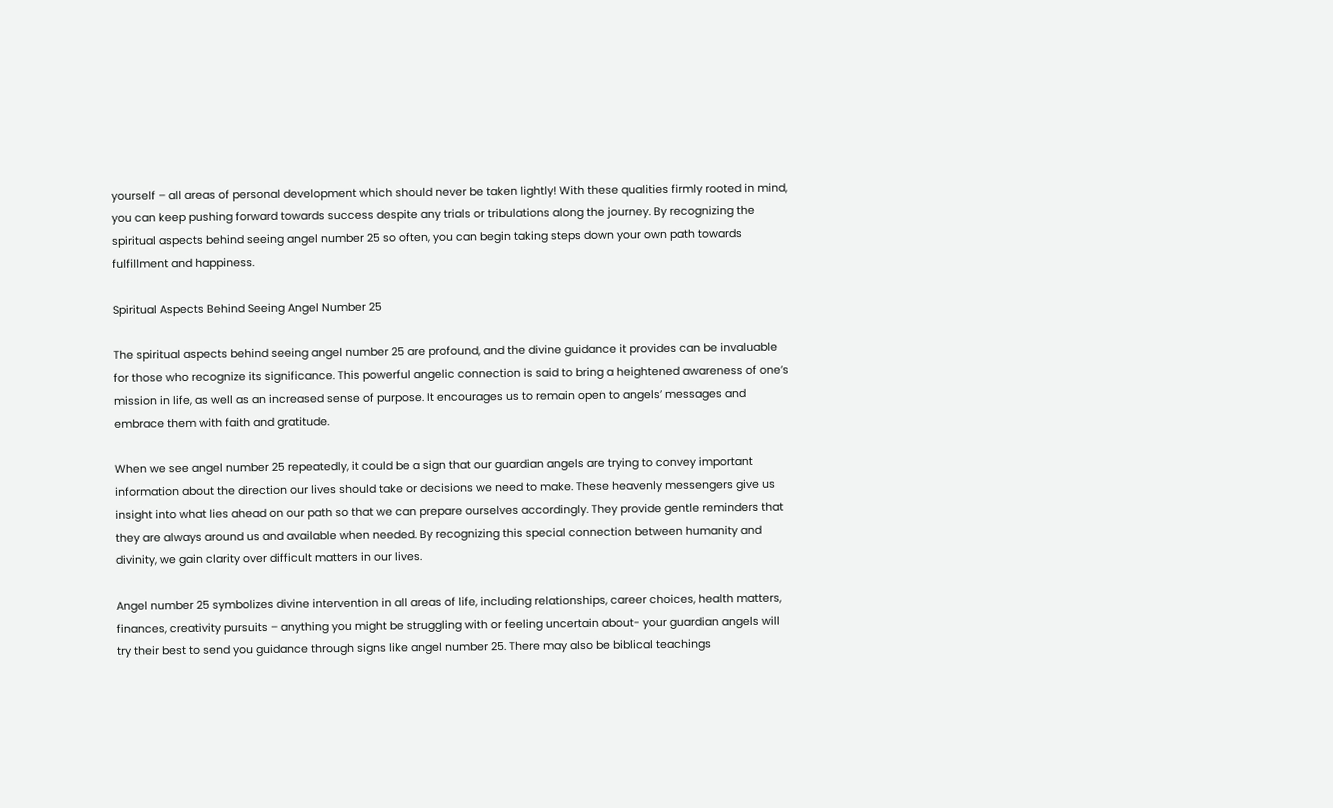yourself – all areas of personal development which should never be taken lightly! With these qualities firmly rooted in mind, you can keep pushing forward towards success despite any trials or tribulations along the journey. By recognizing the spiritual aspects behind seeing angel number 25 so often, you can begin taking steps down your own path towards fulfillment and happiness.

Spiritual Aspects Behind Seeing Angel Number 25

The spiritual aspects behind seeing angel number 25 are profound, and the divine guidance it provides can be invaluable for those who recognize its significance. This powerful angelic connection is said to bring a heightened awareness of one’s mission in life, as well as an increased sense of purpose. It encourages us to remain open to angels’ messages and embrace them with faith and gratitude.

When we see angel number 25 repeatedly, it could be a sign that our guardian angels are trying to convey important information about the direction our lives should take or decisions we need to make. These heavenly messengers give us insight into what lies ahead on our path so that we can prepare ourselves accordingly. They provide gentle reminders that they are always around us and available when needed. By recognizing this special connection between humanity and divinity, we gain clarity over difficult matters in our lives.

Angel number 25 symbolizes divine intervention in all areas of life, including relationships, career choices, health matters, finances, creativity pursuits – anything you might be struggling with or feeling uncertain about- your guardian angels will try their best to send you guidance through signs like angel number 25. There may also be biblical teachings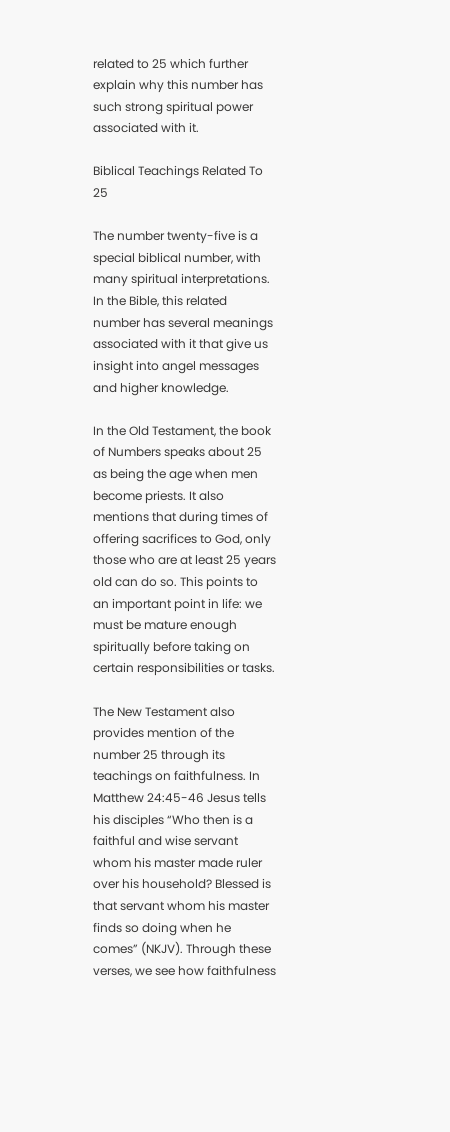related to 25 which further explain why this number has such strong spiritual power associated with it.

Biblical Teachings Related To 25

The number twenty-five is a special biblical number, with many spiritual interpretations. In the Bible, this related number has several meanings associated with it that give us insight into angel messages and higher knowledge.

In the Old Testament, the book of Numbers speaks about 25 as being the age when men become priests. It also mentions that during times of offering sacrifices to God, only those who are at least 25 years old can do so. This points to an important point in life: we must be mature enough spiritually before taking on certain responsibilities or tasks.

The New Testament also provides mention of the number 25 through its teachings on faithfulness. In Matthew 24:45-46 Jesus tells his disciples “Who then is a faithful and wise servant whom his master made ruler over his household? Blessed is that servant whom his master finds so doing when he comes” (NKJV). Through these verses, we see how faithfulness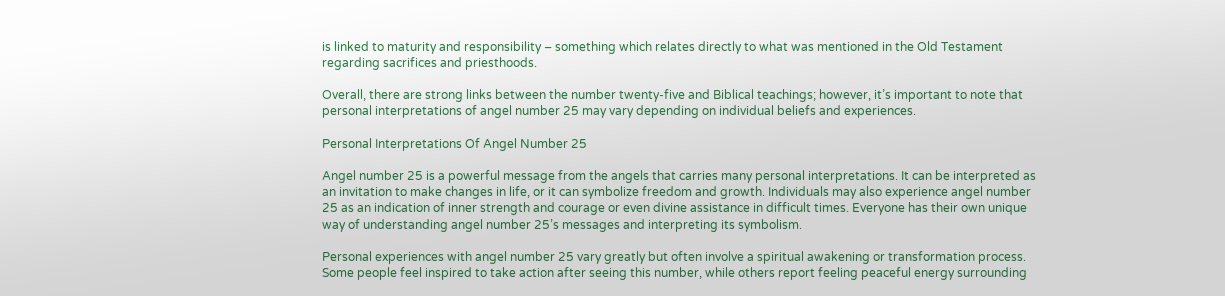is linked to maturity and responsibility – something which relates directly to what was mentioned in the Old Testament regarding sacrifices and priesthoods.

Overall, there are strong links between the number twenty-five and Biblical teachings; however, it’s important to note that personal interpretations of angel number 25 may vary depending on individual beliefs and experiences.

Personal Interpretations Of Angel Number 25

Angel number 25 is a powerful message from the angels that carries many personal interpretations. It can be interpreted as an invitation to make changes in life, or it can symbolize freedom and growth. Individuals may also experience angel number 25 as an indication of inner strength and courage or even divine assistance in difficult times. Everyone has their own unique way of understanding angel number 25’s messages and interpreting its symbolism.

Personal experiences with angel number 25 vary greatly but often involve a spiritual awakening or transformation process. Some people feel inspired to take action after seeing this number, while others report feeling peaceful energy surrounding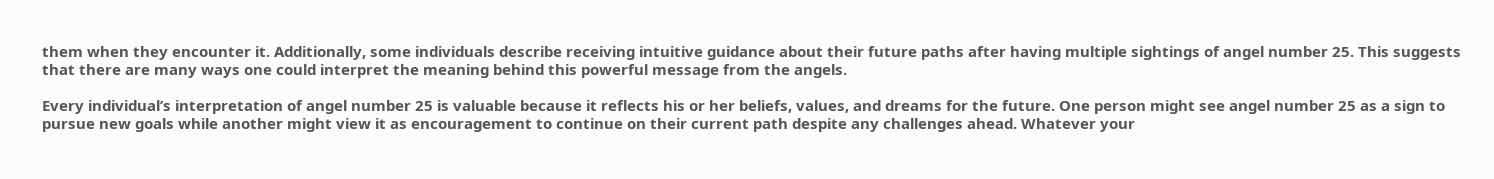them when they encounter it. Additionally, some individuals describe receiving intuitive guidance about their future paths after having multiple sightings of angel number 25. This suggests that there are many ways one could interpret the meaning behind this powerful message from the angels.

Every individual’s interpretation of angel number 25 is valuable because it reflects his or her beliefs, values, and dreams for the future. One person might see angel number 25 as a sign to pursue new goals while another might view it as encouragement to continue on their current path despite any challenges ahead. Whatever your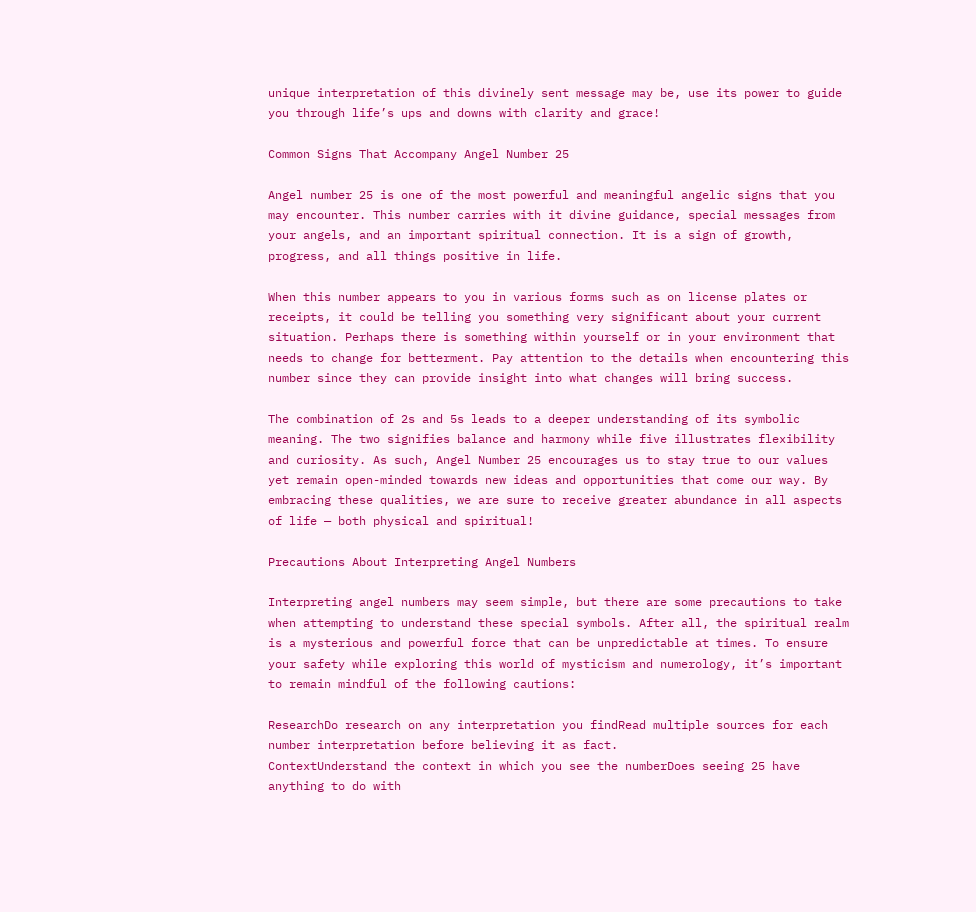unique interpretation of this divinely sent message may be, use its power to guide you through life’s ups and downs with clarity and grace!

Common Signs That Accompany Angel Number 25

Angel number 25 is one of the most powerful and meaningful angelic signs that you may encounter. This number carries with it divine guidance, special messages from your angels, and an important spiritual connection. It is a sign of growth, progress, and all things positive in life.

When this number appears to you in various forms such as on license plates or receipts, it could be telling you something very significant about your current situation. Perhaps there is something within yourself or in your environment that needs to change for betterment. Pay attention to the details when encountering this number since they can provide insight into what changes will bring success.

The combination of 2s and 5s leads to a deeper understanding of its symbolic meaning. The two signifies balance and harmony while five illustrates flexibility and curiosity. As such, Angel Number 25 encourages us to stay true to our values yet remain open-minded towards new ideas and opportunities that come our way. By embracing these qualities, we are sure to receive greater abundance in all aspects of life — both physical and spiritual!

Precautions About Interpreting Angel Numbers

Interpreting angel numbers may seem simple, but there are some precautions to take when attempting to understand these special symbols. After all, the spiritual realm is a mysterious and powerful force that can be unpredictable at times. To ensure your safety while exploring this world of mysticism and numerology, it’s important to remain mindful of the following cautions:

ResearchDo research on any interpretation you findRead multiple sources for each number interpretation before believing it as fact.
ContextUnderstand the context in which you see the numberDoes seeing 25 have anything to do with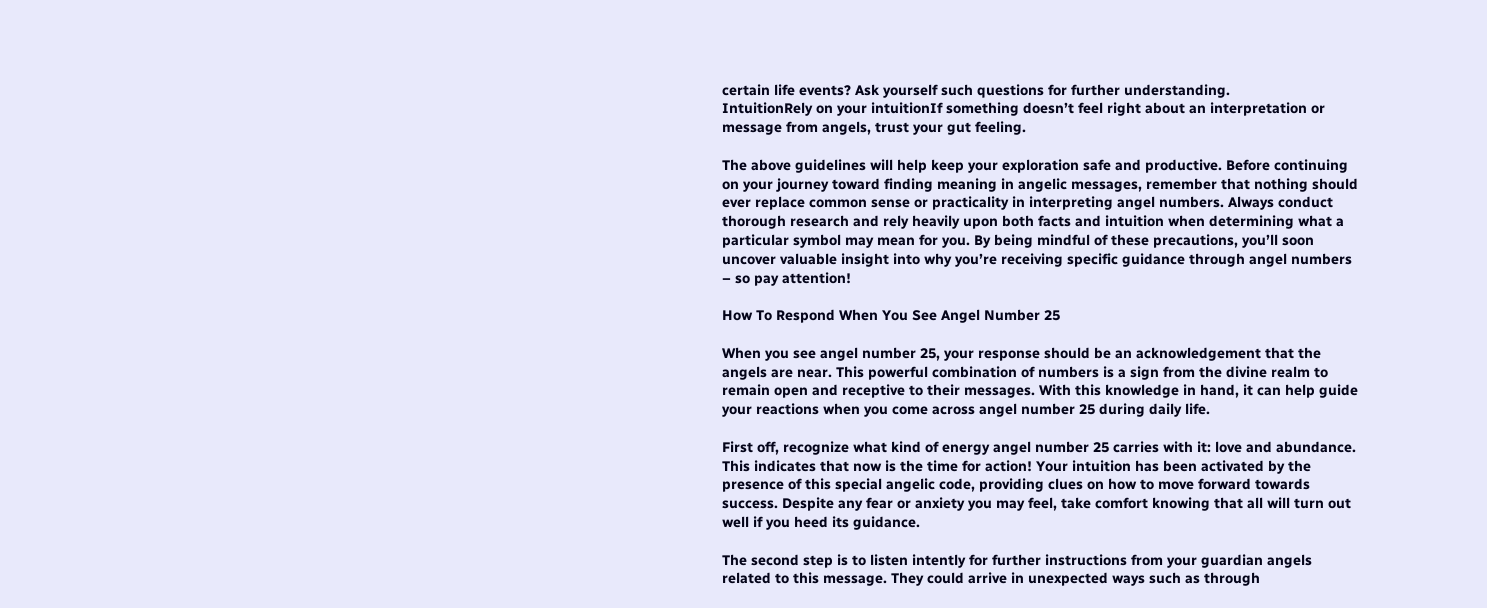certain life events? Ask yourself such questions for further understanding.
IntuitionRely on your intuitionIf something doesn’t feel right about an interpretation or message from angels, trust your gut feeling.

The above guidelines will help keep your exploration safe and productive. Before continuing on your journey toward finding meaning in angelic messages, remember that nothing should ever replace common sense or practicality in interpreting angel numbers. Always conduct thorough research and rely heavily upon both facts and intuition when determining what a particular symbol may mean for you. By being mindful of these precautions, you’ll soon uncover valuable insight into why you’re receiving specific guidance through angel numbers – so pay attention!

How To Respond When You See Angel Number 25

When you see angel number 25, your response should be an acknowledgement that the angels are near. This powerful combination of numbers is a sign from the divine realm to remain open and receptive to their messages. With this knowledge in hand, it can help guide your reactions when you come across angel number 25 during daily life.

First off, recognize what kind of energy angel number 25 carries with it: love and abundance. This indicates that now is the time for action! Your intuition has been activated by the presence of this special angelic code, providing clues on how to move forward towards success. Despite any fear or anxiety you may feel, take comfort knowing that all will turn out well if you heed its guidance.

The second step is to listen intently for further instructions from your guardian angels related to this message. They could arrive in unexpected ways such as through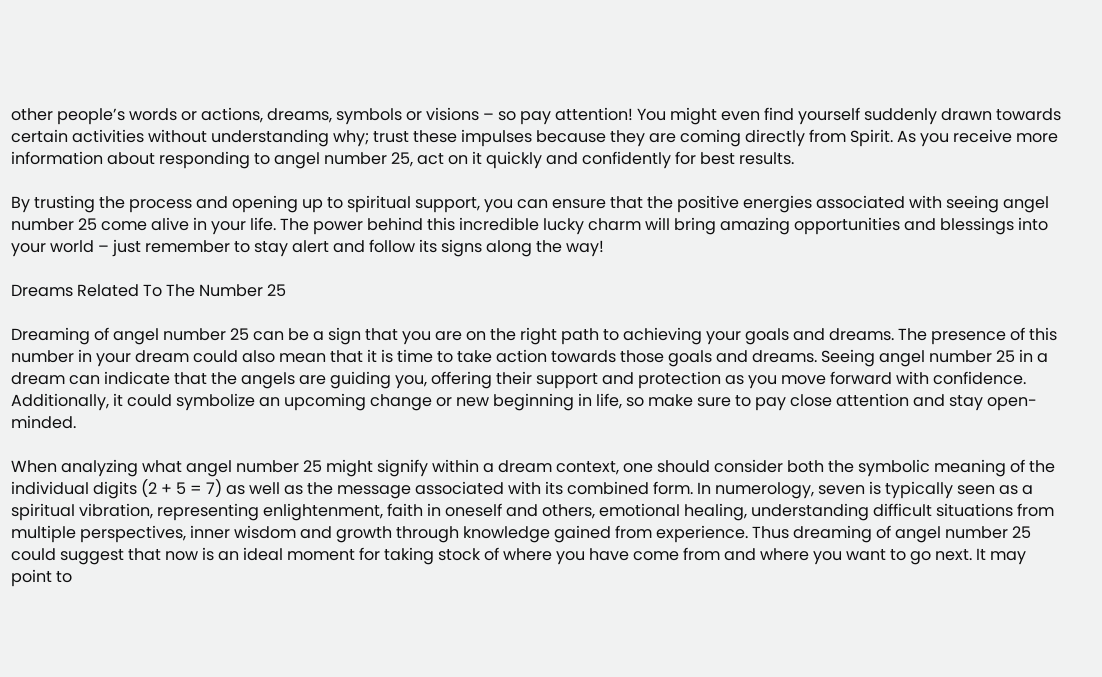other people’s words or actions, dreams, symbols or visions – so pay attention! You might even find yourself suddenly drawn towards certain activities without understanding why; trust these impulses because they are coming directly from Spirit. As you receive more information about responding to angel number 25, act on it quickly and confidently for best results.

By trusting the process and opening up to spiritual support, you can ensure that the positive energies associated with seeing angel number 25 come alive in your life. The power behind this incredible lucky charm will bring amazing opportunities and blessings into your world – just remember to stay alert and follow its signs along the way!

Dreams Related To The Number 25

Dreaming of angel number 25 can be a sign that you are on the right path to achieving your goals and dreams. The presence of this number in your dream could also mean that it is time to take action towards those goals and dreams. Seeing angel number 25 in a dream can indicate that the angels are guiding you, offering their support and protection as you move forward with confidence. Additionally, it could symbolize an upcoming change or new beginning in life, so make sure to pay close attention and stay open-minded.

When analyzing what angel number 25 might signify within a dream context, one should consider both the symbolic meaning of the individual digits (2 + 5 = 7) as well as the message associated with its combined form. In numerology, seven is typically seen as a spiritual vibration, representing enlightenment, faith in oneself and others, emotional healing, understanding difficult situations from multiple perspectives, inner wisdom and growth through knowledge gained from experience. Thus dreaming of angel number 25 could suggest that now is an ideal moment for taking stock of where you have come from and where you want to go next. It may point to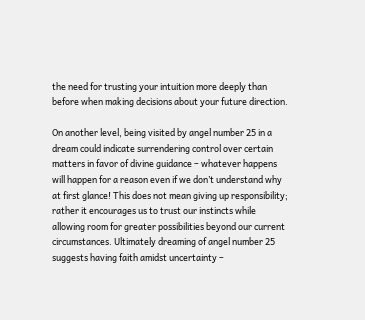the need for trusting your intuition more deeply than before when making decisions about your future direction.

On another level, being visited by angel number 25 in a dream could indicate surrendering control over certain matters in favor of divine guidance – whatever happens will happen for a reason even if we don’t understand why at first glance! This does not mean giving up responsibility; rather it encourages us to trust our instincts while allowing room for greater possibilities beyond our current circumstances. Ultimately dreaming of angel number 25 suggests having faith amidst uncertainty –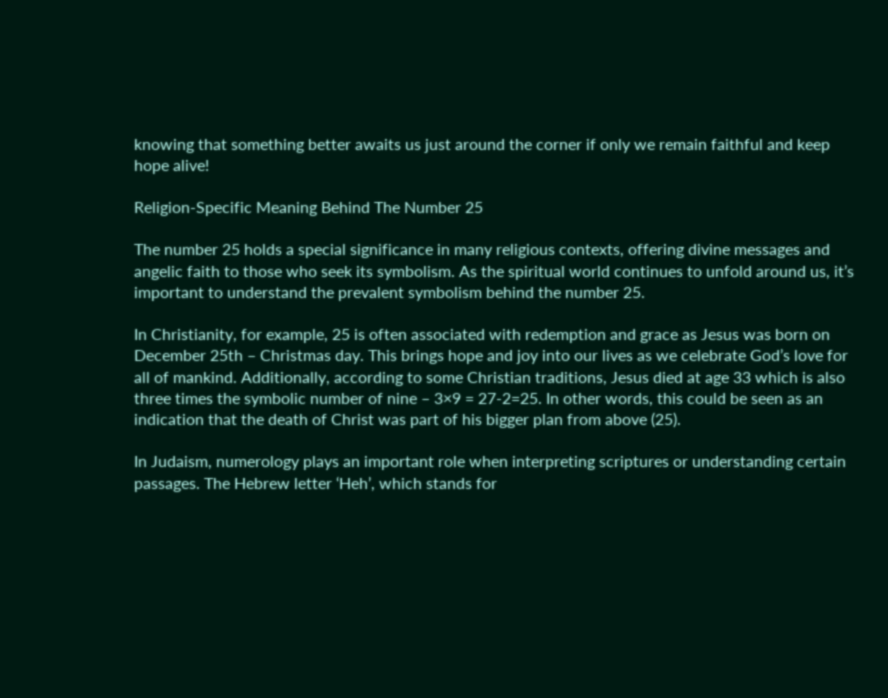knowing that something better awaits us just around the corner if only we remain faithful and keep hope alive!

Religion-Specific Meaning Behind The Number 25

The number 25 holds a special significance in many religious contexts, offering divine messages and angelic faith to those who seek its symbolism. As the spiritual world continues to unfold around us, it’s important to understand the prevalent symbolism behind the number 25.

In Christianity, for example, 25 is often associated with redemption and grace as Jesus was born on December 25th – Christmas day. This brings hope and joy into our lives as we celebrate God’s love for all of mankind. Additionally, according to some Christian traditions, Jesus died at age 33 which is also three times the symbolic number of nine – 3×9 = 27-2=25. In other words, this could be seen as an indication that the death of Christ was part of his bigger plan from above (25).

In Judaism, numerology plays an important role when interpreting scriptures or understanding certain passages. The Hebrew letter ‘Heh’, which stands for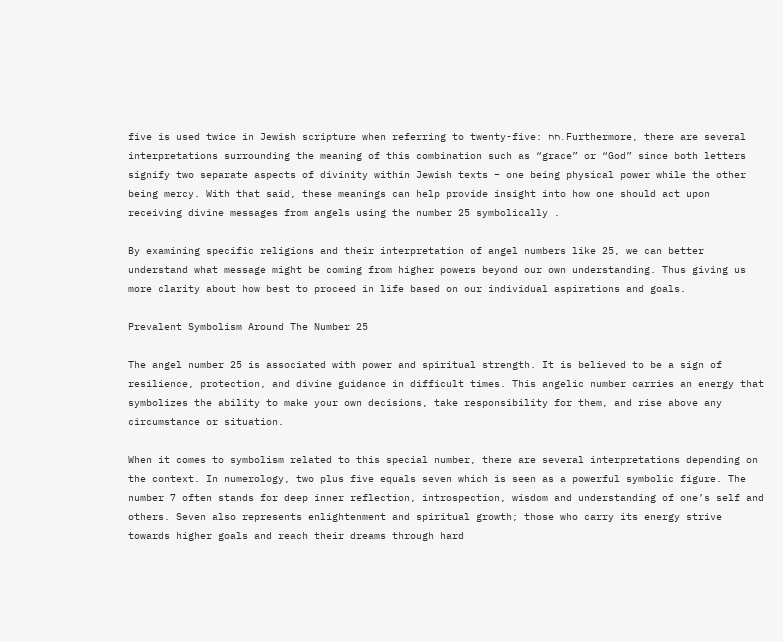five is used twice in Jewish scripture when referring to twenty-five: חח. Furthermore, there are several interpretations surrounding the meaning of this combination such as “grace” or “God” since both letters signify two separate aspects of divinity within Jewish texts – one being physical power while the other being mercy. With that said, these meanings can help provide insight into how one should act upon receiving divine messages from angels using the number 25 symbolically .

By examining specific religions and their interpretation of angel numbers like 25, we can better understand what message might be coming from higher powers beyond our own understanding. Thus giving us more clarity about how best to proceed in life based on our individual aspirations and goals.

Prevalent Symbolism Around The Number 25

The angel number 25 is associated with power and spiritual strength. It is believed to be a sign of resilience, protection, and divine guidance in difficult times. This angelic number carries an energy that symbolizes the ability to make your own decisions, take responsibility for them, and rise above any circumstance or situation.

When it comes to symbolism related to this special number, there are several interpretations depending on the context. In numerology, two plus five equals seven which is seen as a powerful symbolic figure. The number 7 often stands for deep inner reflection, introspection, wisdom and understanding of one’s self and others. Seven also represents enlightenment and spiritual growth; those who carry its energy strive towards higher goals and reach their dreams through hard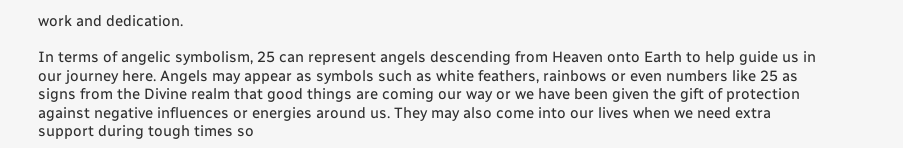work and dedication.

In terms of angelic symbolism, 25 can represent angels descending from Heaven onto Earth to help guide us in our journey here. Angels may appear as symbols such as white feathers, rainbows or even numbers like 25 as signs from the Divine realm that good things are coming our way or we have been given the gift of protection against negative influences or energies around us. They may also come into our lives when we need extra support during tough times so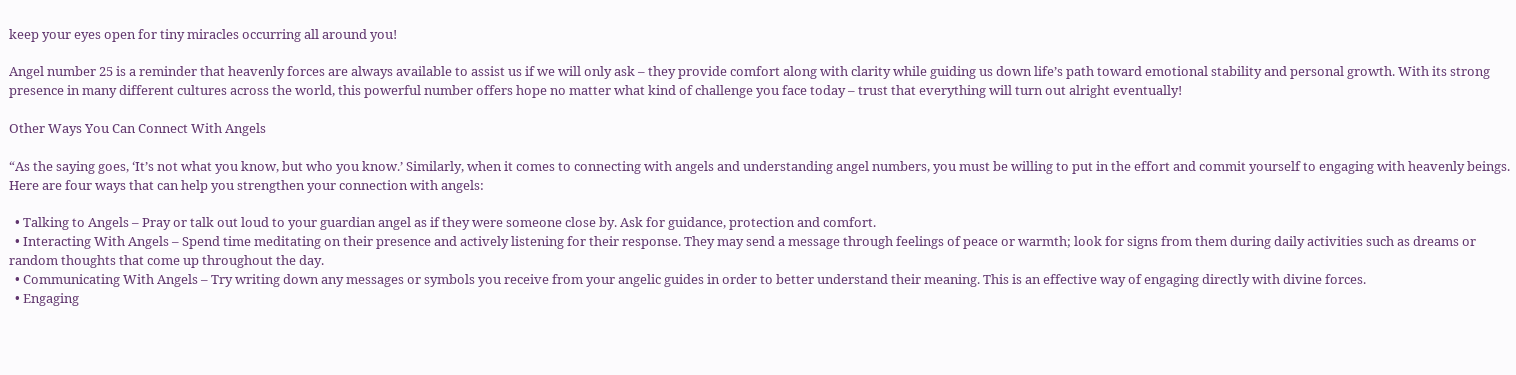keep your eyes open for tiny miracles occurring all around you!

Angel number 25 is a reminder that heavenly forces are always available to assist us if we will only ask – they provide comfort along with clarity while guiding us down life’s path toward emotional stability and personal growth. With its strong presence in many different cultures across the world, this powerful number offers hope no matter what kind of challenge you face today – trust that everything will turn out alright eventually!

Other Ways You Can Connect With Angels

“As the saying goes, ‘It’s not what you know, but who you know.’ Similarly, when it comes to connecting with angels and understanding angel numbers, you must be willing to put in the effort and commit yourself to engaging with heavenly beings. Here are four ways that can help you strengthen your connection with angels:

  • Talking to Angels – Pray or talk out loud to your guardian angel as if they were someone close by. Ask for guidance, protection and comfort.
  • Interacting With Angels – Spend time meditating on their presence and actively listening for their response. They may send a message through feelings of peace or warmth; look for signs from them during daily activities such as dreams or random thoughts that come up throughout the day.
  • Communicating With Angels – Try writing down any messages or symbols you receive from your angelic guides in order to better understand their meaning. This is an effective way of engaging directly with divine forces.
  • Engaging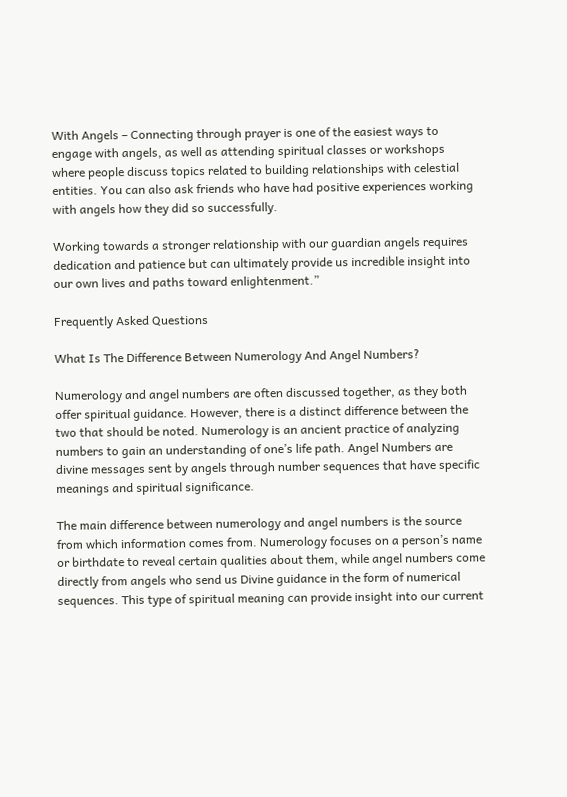With Angels – Connecting through prayer is one of the easiest ways to engage with angels, as well as attending spiritual classes or workshops where people discuss topics related to building relationships with celestial entities. You can also ask friends who have had positive experiences working with angels how they did so successfully.

Working towards a stronger relationship with our guardian angels requires dedication and patience but can ultimately provide us incredible insight into our own lives and paths toward enlightenment.”

Frequently Asked Questions

What Is The Difference Between Numerology And Angel Numbers?

Numerology and angel numbers are often discussed together, as they both offer spiritual guidance. However, there is a distinct difference between the two that should be noted. Numerology is an ancient practice of analyzing numbers to gain an understanding of one’s life path. Angel Numbers are divine messages sent by angels through number sequences that have specific meanings and spiritual significance.

The main difference between numerology and angel numbers is the source from which information comes from. Numerology focuses on a person’s name or birthdate to reveal certain qualities about them, while angel numbers come directly from angels who send us Divine guidance in the form of numerical sequences. This type of spiritual meaning can provide insight into our current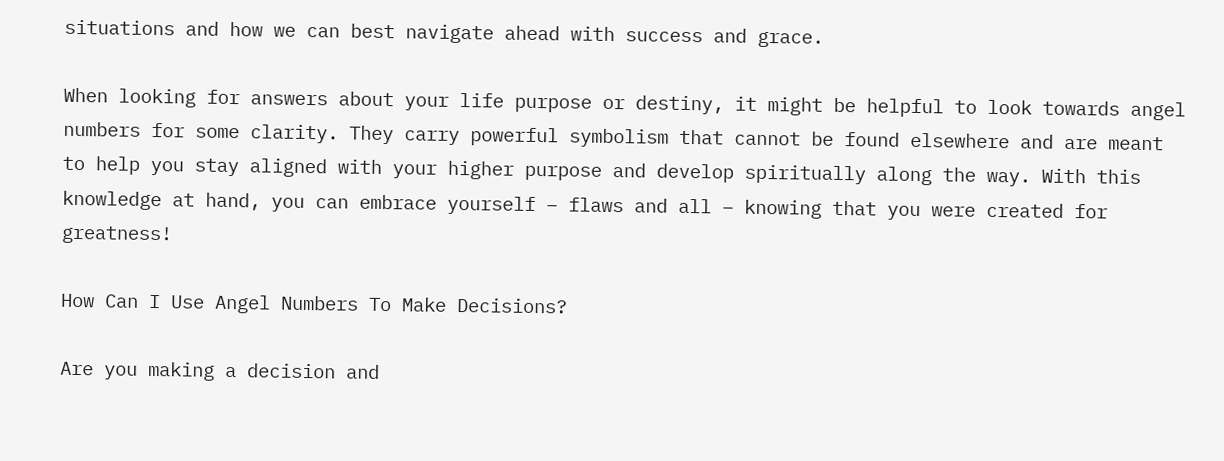situations and how we can best navigate ahead with success and grace.

When looking for answers about your life purpose or destiny, it might be helpful to look towards angel numbers for some clarity. They carry powerful symbolism that cannot be found elsewhere and are meant to help you stay aligned with your higher purpose and develop spiritually along the way. With this knowledge at hand, you can embrace yourself – flaws and all – knowing that you were created for greatness!

How Can I Use Angel Numbers To Make Decisions?

Are you making a decision and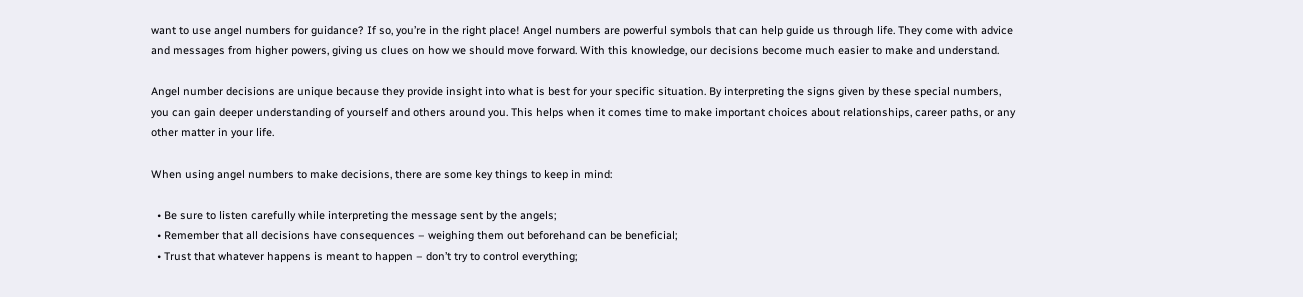want to use angel numbers for guidance? If so, you’re in the right place! Angel numbers are powerful symbols that can help guide us through life. They come with advice and messages from higher powers, giving us clues on how we should move forward. With this knowledge, our decisions become much easier to make and understand.

Angel number decisions are unique because they provide insight into what is best for your specific situation. By interpreting the signs given by these special numbers, you can gain deeper understanding of yourself and others around you. This helps when it comes time to make important choices about relationships, career paths, or any other matter in your life.

When using angel numbers to make decisions, there are some key things to keep in mind:

  • Be sure to listen carefully while interpreting the message sent by the angels;
  • Remember that all decisions have consequences – weighing them out beforehand can be beneficial;
  • Trust that whatever happens is meant to happen – don’t try to control everything;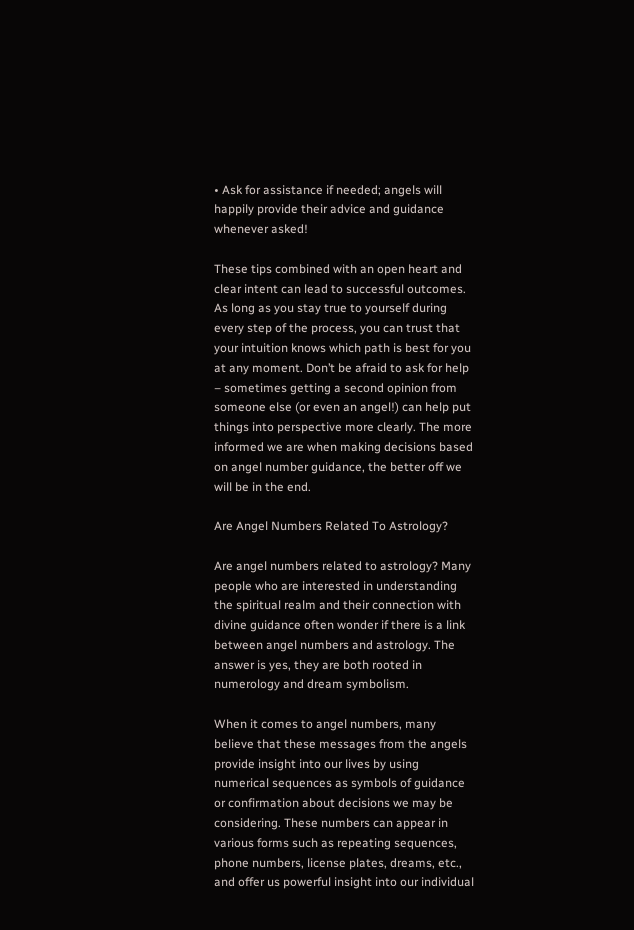• Ask for assistance if needed; angels will happily provide their advice and guidance whenever asked!

These tips combined with an open heart and clear intent can lead to successful outcomes. As long as you stay true to yourself during every step of the process, you can trust that your intuition knows which path is best for you at any moment. Don’t be afraid to ask for help – sometimes getting a second opinion from someone else (or even an angel!) can help put things into perspective more clearly. The more informed we are when making decisions based on angel number guidance, the better off we will be in the end.

Are Angel Numbers Related To Astrology?

Are angel numbers related to astrology? Many people who are interested in understanding the spiritual realm and their connection with divine guidance often wonder if there is a link between angel numbers and astrology. The answer is yes, they are both rooted in numerology and dream symbolism.

When it comes to angel numbers, many believe that these messages from the angels provide insight into our lives by using numerical sequences as symbols of guidance or confirmation about decisions we may be considering. These numbers can appear in various forms such as repeating sequences, phone numbers, license plates, dreams, etc., and offer us powerful insight into our individual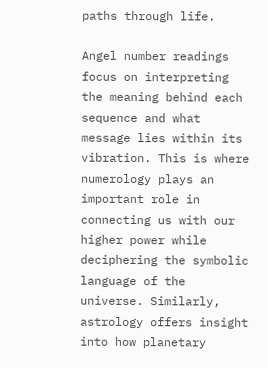paths through life.

Angel number readings focus on interpreting the meaning behind each sequence and what message lies within its vibration. This is where numerology plays an important role in connecting us with our higher power while deciphering the symbolic language of the universe. Similarly, astrology offers insight into how planetary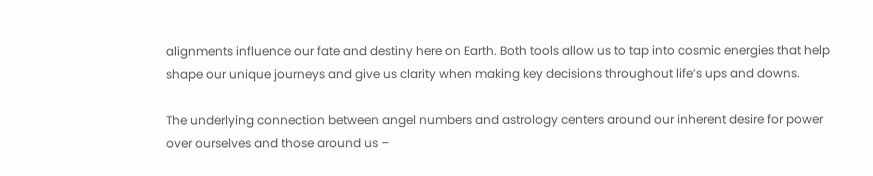alignments influence our fate and destiny here on Earth. Both tools allow us to tap into cosmic energies that help shape our unique journeys and give us clarity when making key decisions throughout life’s ups and downs.

The underlying connection between angel numbers and astrology centers around our inherent desire for power over ourselves and those around us –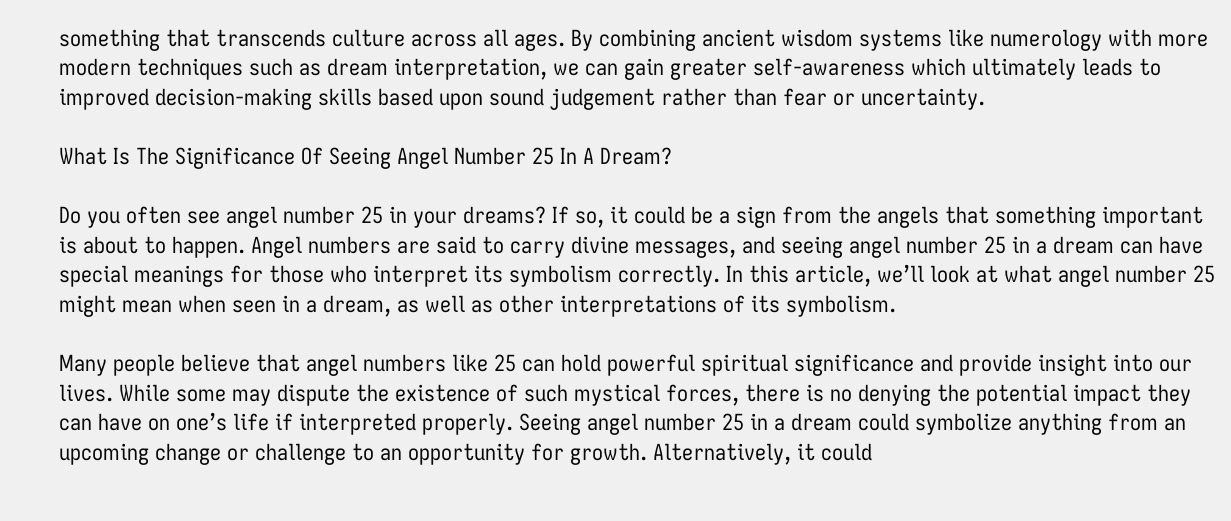something that transcends culture across all ages. By combining ancient wisdom systems like numerology with more modern techniques such as dream interpretation, we can gain greater self-awareness which ultimately leads to improved decision-making skills based upon sound judgement rather than fear or uncertainty.

What Is The Significance Of Seeing Angel Number 25 In A Dream?

Do you often see angel number 25 in your dreams? If so, it could be a sign from the angels that something important is about to happen. Angel numbers are said to carry divine messages, and seeing angel number 25 in a dream can have special meanings for those who interpret its symbolism correctly. In this article, we’ll look at what angel number 25 might mean when seen in a dream, as well as other interpretations of its symbolism.

Many people believe that angel numbers like 25 can hold powerful spiritual significance and provide insight into our lives. While some may dispute the existence of such mystical forces, there is no denying the potential impact they can have on one’s life if interpreted properly. Seeing angel number 25 in a dream could symbolize anything from an upcoming change or challenge to an opportunity for growth. Alternatively, it could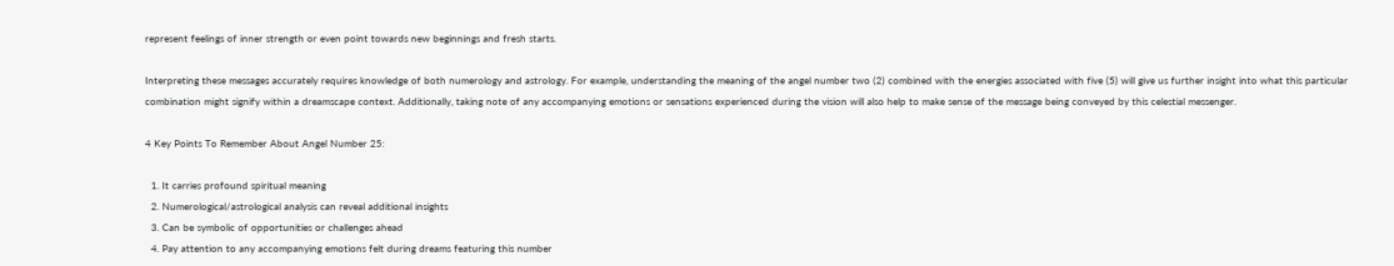represent feelings of inner strength or even point towards new beginnings and fresh starts.

Interpreting these messages accurately requires knowledge of both numerology and astrology. For example, understanding the meaning of the angel number two (2) combined with the energies associated with five (5) will give us further insight into what this particular combination might signify within a dreamscape context. Additionally, taking note of any accompanying emotions or sensations experienced during the vision will also help to make sense of the message being conveyed by this celestial messenger.

4 Key Points To Remember About Angel Number 25:

  1. It carries profound spiritual meaning
  2. Numerological/astrological analysis can reveal additional insights
  3. Can be symbolic of opportunities or challenges ahead
  4. Pay attention to any accompanying emotions felt during dreams featuring this number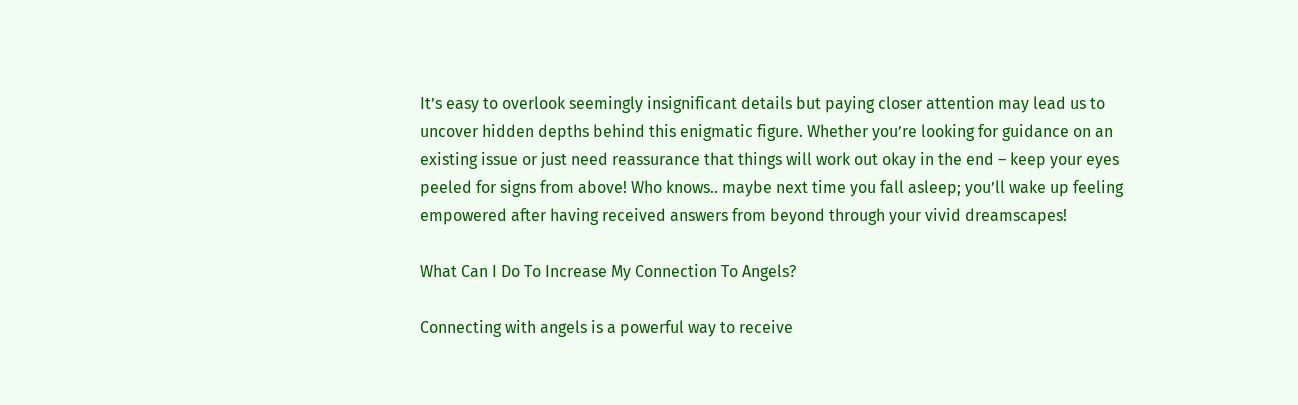It’s easy to overlook seemingly insignificant details but paying closer attention may lead us to uncover hidden depths behind this enigmatic figure. Whether you’re looking for guidance on an existing issue or just need reassurance that things will work out okay in the end – keep your eyes peeled for signs from above! Who knows.. maybe next time you fall asleep; you’ll wake up feeling empowered after having received answers from beyond through your vivid dreamscapes!

What Can I Do To Increase My Connection To Angels?

Connecting with angels is a powerful way to receive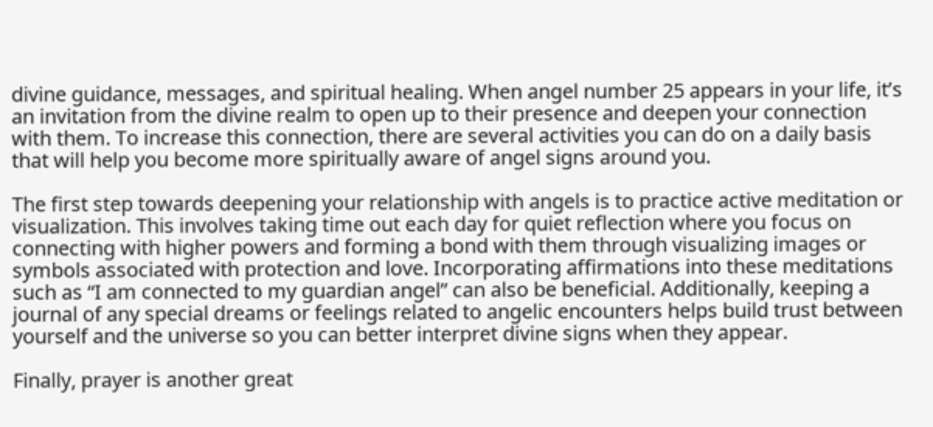divine guidance, messages, and spiritual healing. When angel number 25 appears in your life, it’s an invitation from the divine realm to open up to their presence and deepen your connection with them. To increase this connection, there are several activities you can do on a daily basis that will help you become more spiritually aware of angel signs around you.

The first step towards deepening your relationship with angels is to practice active meditation or visualization. This involves taking time out each day for quiet reflection where you focus on connecting with higher powers and forming a bond with them through visualizing images or symbols associated with protection and love. Incorporating affirmations into these meditations such as “I am connected to my guardian angel” can also be beneficial. Additionally, keeping a journal of any special dreams or feelings related to angelic encounters helps build trust between yourself and the universe so you can better interpret divine signs when they appear.

Finally, prayer is another great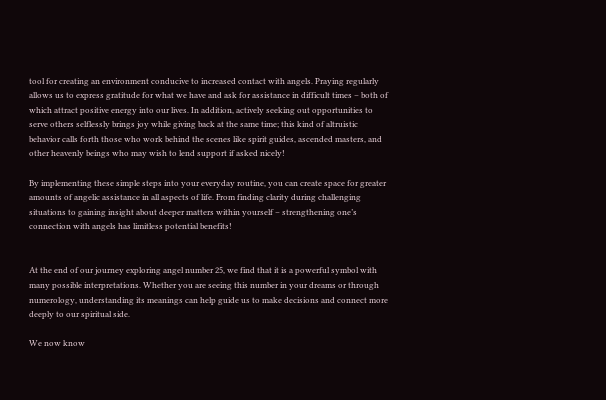tool for creating an environment conducive to increased contact with angels. Praying regularly allows us to express gratitude for what we have and ask for assistance in difficult times – both of which attract positive energy into our lives. In addition, actively seeking out opportunities to serve others selflessly brings joy while giving back at the same time; this kind of altruistic behavior calls forth those who work behind the scenes like spirit guides, ascended masters, and other heavenly beings who may wish to lend support if asked nicely!

By implementing these simple steps into your everyday routine, you can create space for greater amounts of angelic assistance in all aspects of life. From finding clarity during challenging situations to gaining insight about deeper matters within yourself – strengthening one’s connection with angels has limitless potential benefits!


At the end of our journey exploring angel number 25, we find that it is a powerful symbol with many possible interpretations. Whether you are seeing this number in your dreams or through numerology, understanding its meanings can help guide us to make decisions and connect more deeply to our spiritual side.

We now know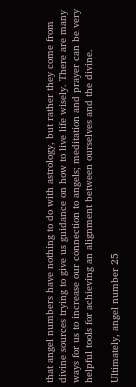that angel numbers have nothing to do with astrology, but rather they come from divine sources trying to give us guidance on how to live life wisely. There are many ways for us to increase our connection to angels; meditation and prayer can be very helpful tools for achieving an alignment between ourselves and the divine.

Ultimately, angel number 25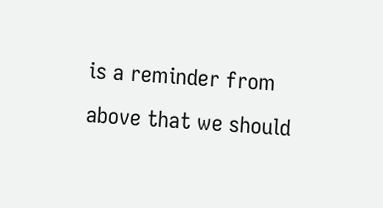is a reminder from above that we should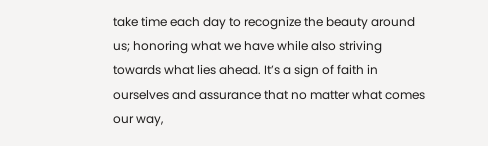take time each day to recognize the beauty around us; honoring what we have while also striving towards what lies ahead. It’s a sign of faith in ourselves and assurance that no matter what comes our way,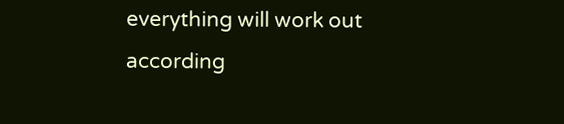everything will work out according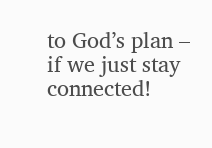to God’s plan – if we just stay connected!